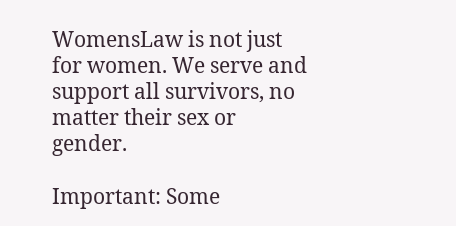WomensLaw is not just for women. We serve and support all survivors, no matter their sex or gender.

Important: Some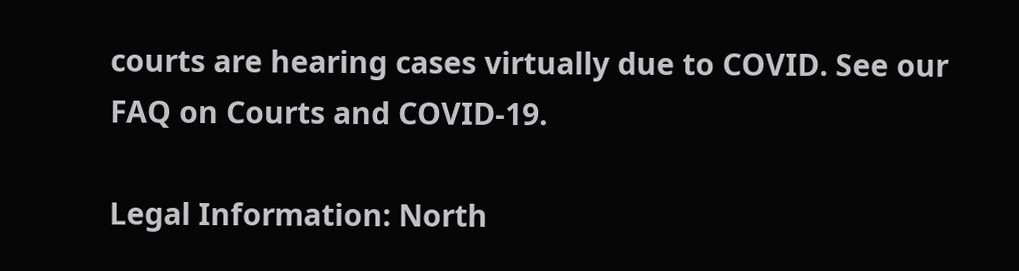courts are hearing cases virtually due to COVID. See our FAQ on Courts and COVID-19.

Legal Information: North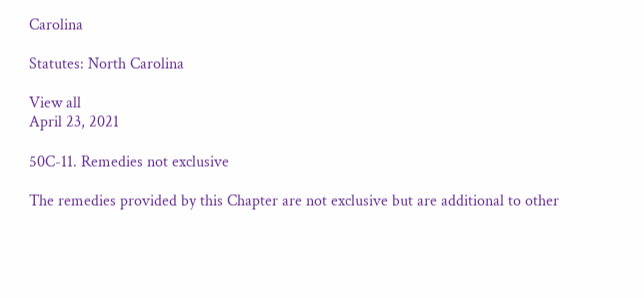Carolina

Statutes: North Carolina

View all
April 23, 2021

50C-11. Remedies not exclusive

The remedies provided by this Chapter are not exclusive but are additional to other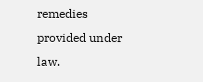remedies provided under law.